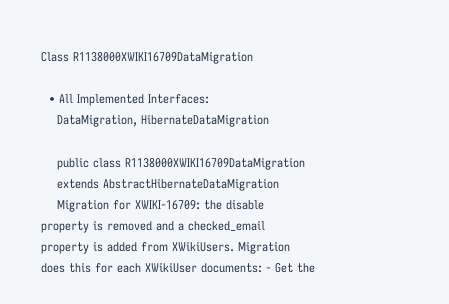Class R1138000XWIKI16709DataMigration

  • All Implemented Interfaces:
    DataMigration, HibernateDataMigration

    public class R1138000XWIKI16709DataMigration
    extends AbstractHibernateDataMigration
    Migration for XWIKI-16709: the disable property is removed and a checked_email property is added from XWikiUsers. Migration does this for each XWikiUser documents: - Get the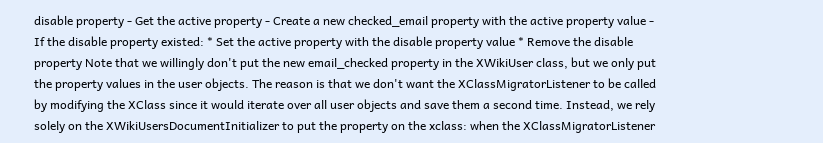disable property - Get the active property - Create a new checked_email property with the active property value - If the disable property existed: * Set the active property with the disable property value * Remove the disable property Note that we willingly don't put the new email_checked property in the XWikiUser class, but we only put the property values in the user objects. The reason is that we don't want the XClassMigratorListener to be called by modifying the XClass since it would iterate over all user objects and save them a second time. Instead, we rely solely on the XWikiUsersDocumentInitializer to put the property on the xclass: when the XClassMigratorListener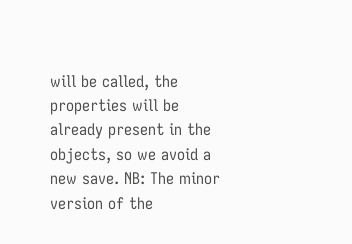will be called, the properties will be already present in the objects, so we avoid a new save. NB: The minor version of the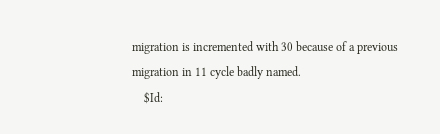migration is incremented with 30 because of a previous migration in 11 cycle badly named.
    $Id: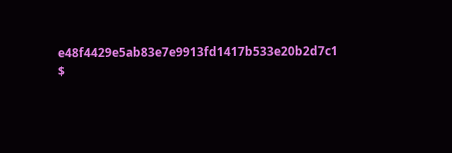e48f4429e5ab83e7e9913fd1417b533e20b2d7c1 $